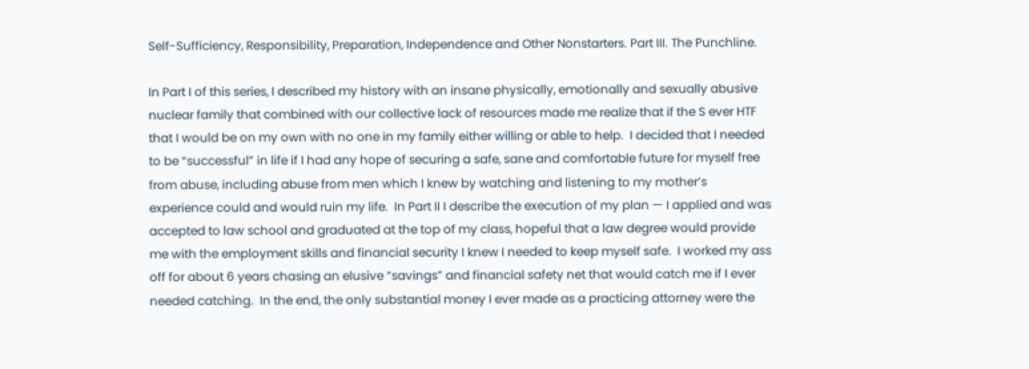Self-Sufficiency, Responsibility, Preparation, Independence and Other Nonstarters. Part III. The Punchline.

In Part I of this series, I described my history with an insane physically, emotionally and sexually abusive nuclear family that combined with our collective lack of resources made me realize that if the S ever HTF that I would be on my own with no one in my family either willing or able to help.  I decided that I needed to be “successful” in life if I had any hope of securing a safe, sane and comfortable future for myself free from abuse, including abuse from men which I knew by watching and listening to my mother’s experience could and would ruin my life.  In Part II I describe the execution of my plan — I applied and was accepted to law school and graduated at the top of my class, hopeful that a law degree would provide me with the employment skills and financial security I knew I needed to keep myself safe.  I worked my ass off for about 6 years chasing an elusive “savings” and financial safety net that would catch me if I ever needed catching.  In the end, the only substantial money I ever made as a practicing attorney were the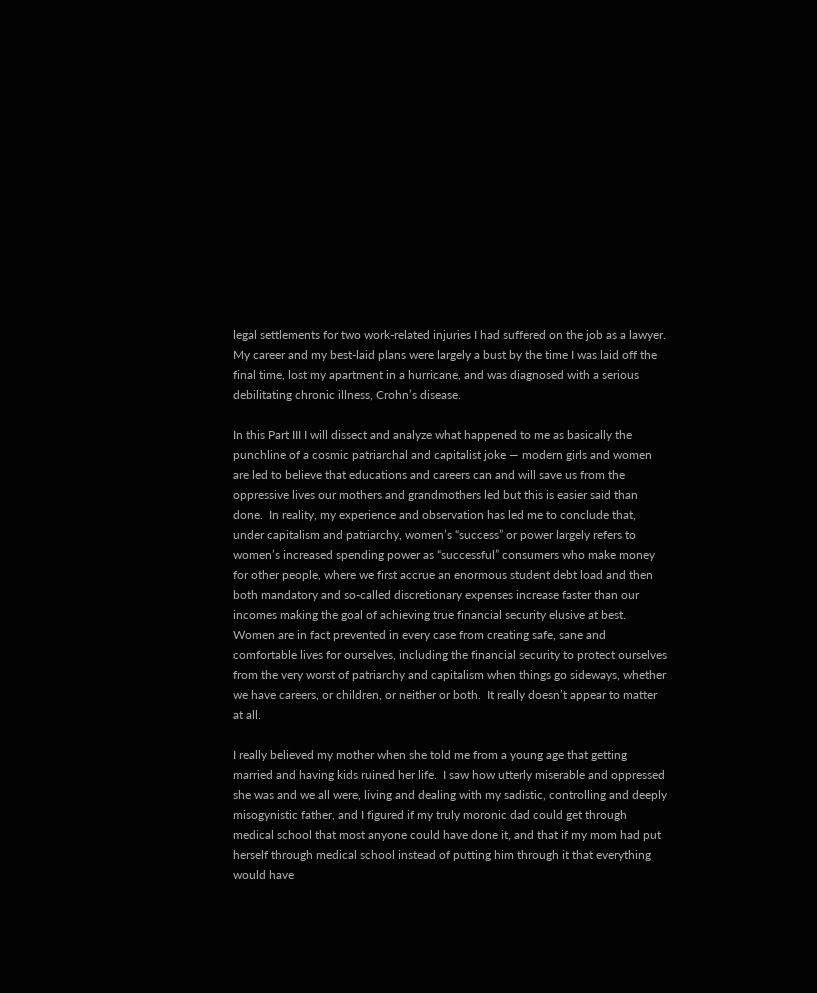legal settlements for two work-related injuries I had suffered on the job as a lawyer.  My career and my best-laid plans were largely a bust by the time I was laid off the final time, lost my apartment in a hurricane, and was diagnosed with a serious debilitating chronic illness, Crohn’s disease.

In this Part III I will dissect and analyze what happened to me as basically the punchline of a cosmic patriarchal and capitalist joke — modern girls and women are led to believe that educations and careers can and will save us from the oppressive lives our mothers and grandmothers led but this is easier said than done.  In reality, my experience and observation has led me to conclude that, under capitalism and patriarchy, women’s “success” or power largely refers to women’s increased spending power as “successful” consumers who make money for other people, where we first accrue an enormous student debt load and then both mandatory and so-called discretionary expenses increase faster than our incomes making the goal of achieving true financial security elusive at best.  Women are in fact prevented in every case from creating safe, sane and comfortable lives for ourselves, including the financial security to protect ourselves from the very worst of patriarchy and capitalism when things go sideways, whether we have careers, or children, or neither or both.  It really doesn’t appear to matter at all.

I really believed my mother when she told me from a young age that getting married and having kids ruined her life.  I saw how utterly miserable and oppressed she was and we all were, living and dealing with my sadistic, controlling and deeply misogynistic father, and I figured if my truly moronic dad could get through medical school that most anyone could have done it, and that if my mom had put herself through medical school instead of putting him through it that everything would have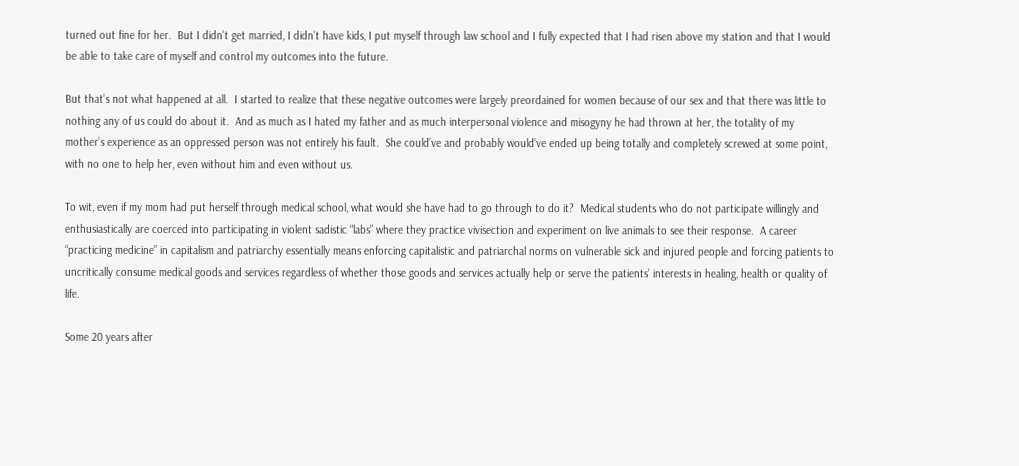turned out fine for her.  But I didn’t get married, I didn’t have kids, I put myself through law school and I fully expected that I had risen above my station and that I would be able to take care of myself and control my outcomes into the future.

But that’s not what happened at all.  I started to realize that these negative outcomes were largely preordained for women because of our sex and that there was little to nothing any of us could do about it.  And as much as I hated my father and as much interpersonal violence and misogyny he had thrown at her, the totality of my mother’s experience as an oppressed person was not entirely his fault.  She could’ve and probably would’ve ended up being totally and completely screwed at some point, with no one to help her, even without him and even without us.

To wit, even if my mom had put herself through medical school, what would she have had to go through to do it?  Medical students who do not participate willingly and enthusiastically are coerced into participating in violent sadistic “labs” where they practice vivisection and experiment on live animals to see their response.  A career “practicing medicine” in capitalism and patriarchy essentially means enforcing capitalistic and patriarchal norms on vulnerable sick and injured people and forcing patients to uncritically consume medical goods and services regardless of whether those goods and services actually help or serve the patients’ interests in healing, health or quality of life.

Some 20 years after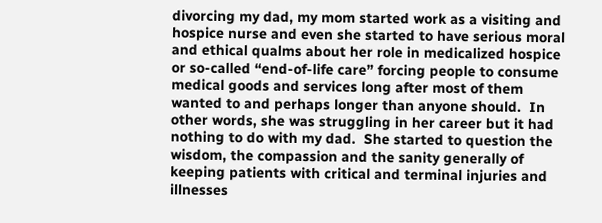divorcing my dad, my mom started work as a visiting and hospice nurse and even she started to have serious moral and ethical qualms about her role in medicalized hospice or so-called “end-of-life care” forcing people to consume medical goods and services long after most of them wanted to and perhaps longer than anyone should.  In other words, she was struggling in her career but it had nothing to do with my dad.  She started to question the wisdom, the compassion and the sanity generally of keeping patients with critical and terminal injuries and illnesses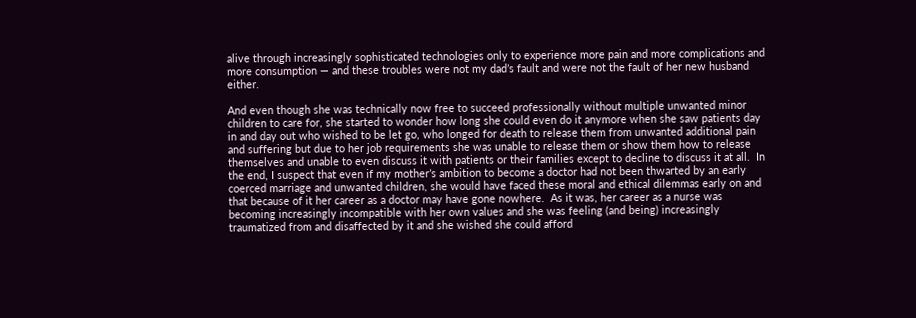alive through increasingly sophisticated technologies only to experience more pain and more complications and more consumption — and these troubles were not my dad’s fault and were not the fault of her new husband either.

And even though she was technically now free to succeed professionally without multiple unwanted minor children to care for, she started to wonder how long she could even do it anymore when she saw patients day in and day out who wished to be let go, who longed for death to release them from unwanted additional pain and suffering but due to her job requirements she was unable to release them or show them how to release themselves and unable to even discuss it with patients or their families except to decline to discuss it at all.  In the end, I suspect that even if my mother’s ambition to become a doctor had not been thwarted by an early coerced marriage and unwanted children, she would have faced these moral and ethical dilemmas early on and that because of it her career as a doctor may have gone nowhere.  As it was, her career as a nurse was becoming increasingly incompatible with her own values and she was feeling (and being) increasingly traumatized from and disaffected by it and she wished she could afford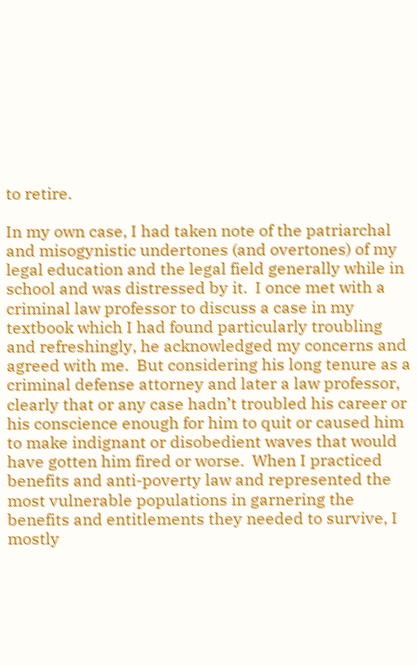to retire.

In my own case, I had taken note of the patriarchal and misogynistic undertones (and overtones) of my legal education and the legal field generally while in school and was distressed by it.  I once met with a criminal law professor to discuss a case in my textbook which I had found particularly troubling and refreshingly, he acknowledged my concerns and agreed with me.  But considering his long tenure as a criminal defense attorney and later a law professor, clearly that or any case hadn’t troubled his career or his conscience enough for him to quit or caused him to make indignant or disobedient waves that would have gotten him fired or worse.  When I practiced benefits and anti-poverty law and represented the most vulnerable populations in garnering the benefits and entitlements they needed to survive, I mostly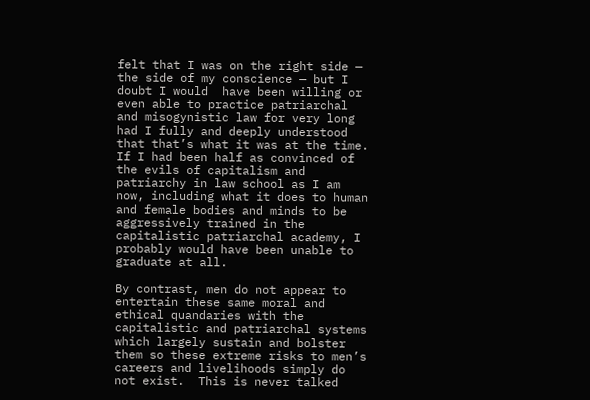felt that I was on the right side — the side of my conscience — but I doubt I would  have been willing or even able to practice patriarchal and misogynistic law for very long had I fully and deeply understood that that’s what it was at the time.  If I had been half as convinced of the evils of capitalism and patriarchy in law school as I am now, including what it does to human and female bodies and minds to be aggressively trained in the capitalistic patriarchal academy, I probably would have been unable to graduate at all.

By contrast, men do not appear to entertain these same moral and ethical quandaries with the capitalistic and patriarchal systems which largely sustain and bolster them so these extreme risks to men’s careers and livelihoods simply do not exist.  This is never talked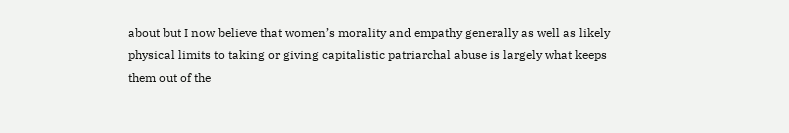about but I now believe that women’s morality and empathy generally as well as likely physical limits to taking or giving capitalistic patriarchal abuse is largely what keeps them out of the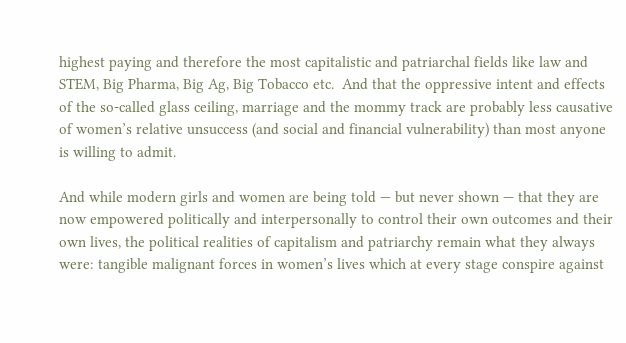highest paying and therefore the most capitalistic and patriarchal fields like law and STEM, Big Pharma, Big Ag, Big Tobacco etc.  And that the oppressive intent and effects of the so-called glass ceiling, marriage and the mommy track are probably less causative of women’s relative unsuccess (and social and financial vulnerability) than most anyone is willing to admit.

And while modern girls and women are being told — but never shown — that they are now empowered politically and interpersonally to control their own outcomes and their own lives, the political realities of capitalism and patriarchy remain what they always were: tangible malignant forces in women’s lives which at every stage conspire against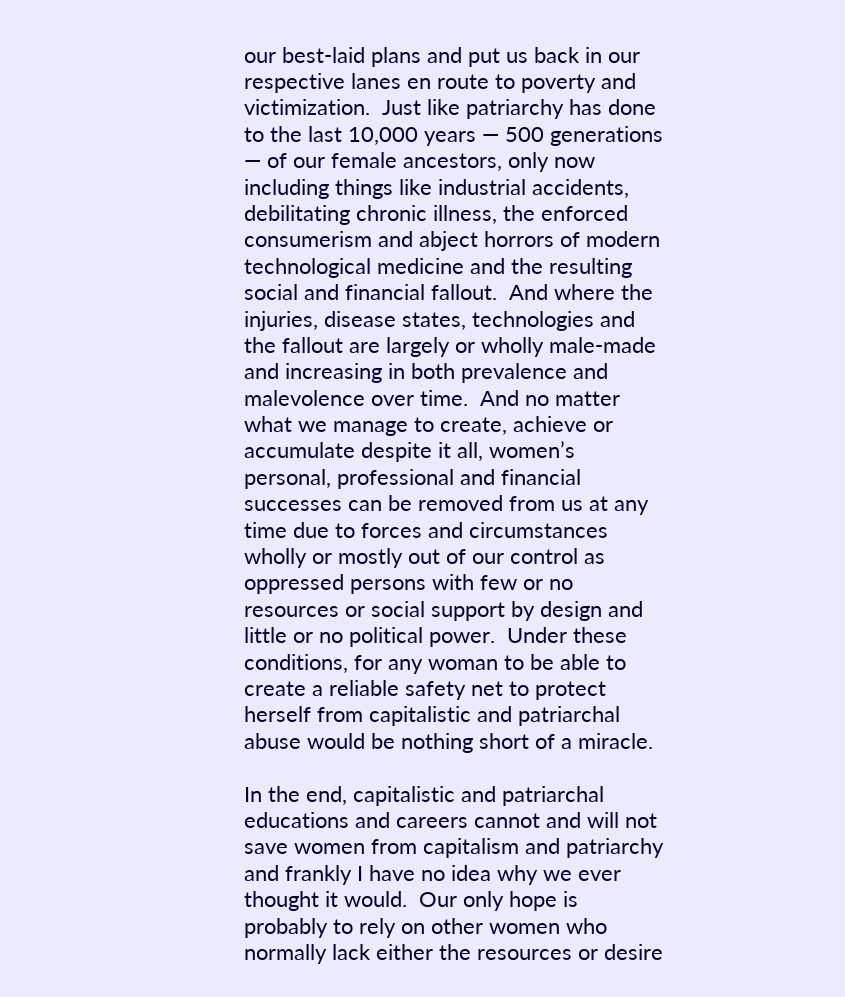our best-laid plans and put us back in our respective lanes en route to poverty and victimization.  Just like patriarchy has done to the last 10,000 years — 500 generations — of our female ancestors, only now including things like industrial accidents, debilitating chronic illness, the enforced consumerism and abject horrors of modern technological medicine and the resulting social and financial fallout.  And where the injuries, disease states, technologies and the fallout are largely or wholly male-made and increasing in both prevalence and malevolence over time.  And no matter what we manage to create, achieve or accumulate despite it all, women’s personal, professional and financial successes can be removed from us at any time due to forces and circumstances wholly or mostly out of our control as oppressed persons with few or no resources or social support by design and little or no political power.  Under these conditions, for any woman to be able to create a reliable safety net to protect herself from capitalistic and patriarchal abuse would be nothing short of a miracle.

In the end, capitalistic and patriarchal educations and careers cannot and will not save women from capitalism and patriarchy and frankly I have no idea why we ever thought it would.  Our only hope is probably to rely on other women who normally lack either the resources or desire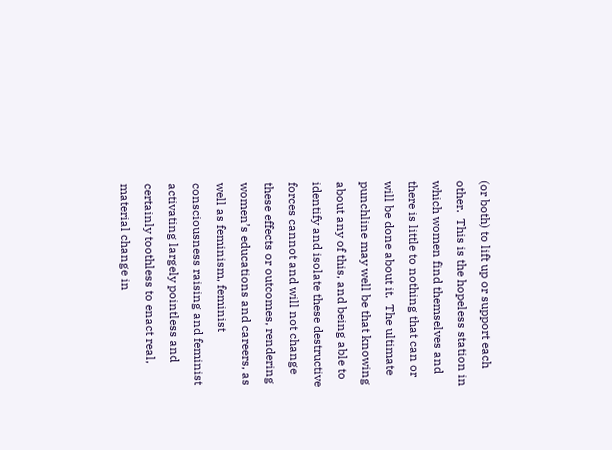(or both) to lift up or support each other.  This is the hopeless station in which women find themselves and there is little to nothing that can or will be done about it.  The ultimate punchline may well be that knowing about any of this, and being able to identify and isolate these destructive forces cannot and will not change these effects or outcomes, rendering women’s educations and careers, as well as feminism, feminist consciousness raising and feminist activating largely pointless and certainly toothless to enact real, material change in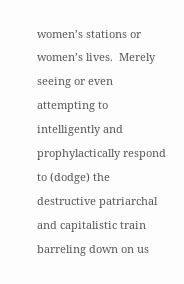women’s stations or women’s lives.  Merely seeing or even attempting to intelligently and prophylactically respond to (dodge) the destructive patriarchal and capitalistic train barreling down on us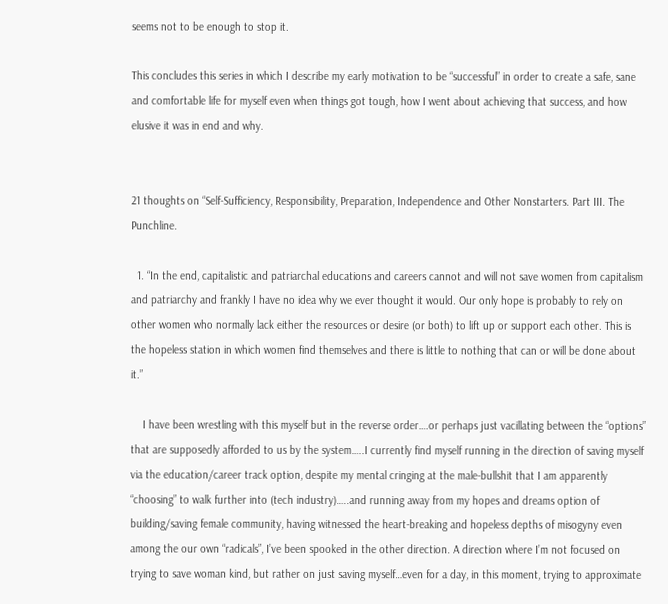seems not to be enough to stop it.

This concludes this series in which I describe my early motivation to be “successful” in order to create a safe, sane and comfortable life for myself even when things got tough, how I went about achieving that success, and how elusive it was in end and why.


21 thoughts on “Self-Sufficiency, Responsibility, Preparation, Independence and Other Nonstarters. Part III. The Punchline.

  1. “In the end, capitalistic and patriarchal educations and careers cannot and will not save women from capitalism and patriarchy and frankly I have no idea why we ever thought it would. Our only hope is probably to rely on other women who normally lack either the resources or desire (or both) to lift up or support each other. This is the hopeless station in which women find themselves and there is little to nothing that can or will be done about it.”

    I have been wrestling with this myself but in the reverse order….or perhaps just vacillating between the “options” that are supposedly afforded to us by the system…..I currently find myself running in the direction of saving myself via the education/career track option, despite my mental cringing at the male-bullshit that I am apparently “choosing” to walk further into (tech industry)…..and running away from my hopes and dreams option of building/saving female community, having witnessed the heart-breaking and hopeless depths of misogyny even among the our own “radicals”, I’ve been spooked in the other direction. A direction where I’m not focused on trying to save woman kind, but rather on just saving myself…even for a day, in this moment, trying to approximate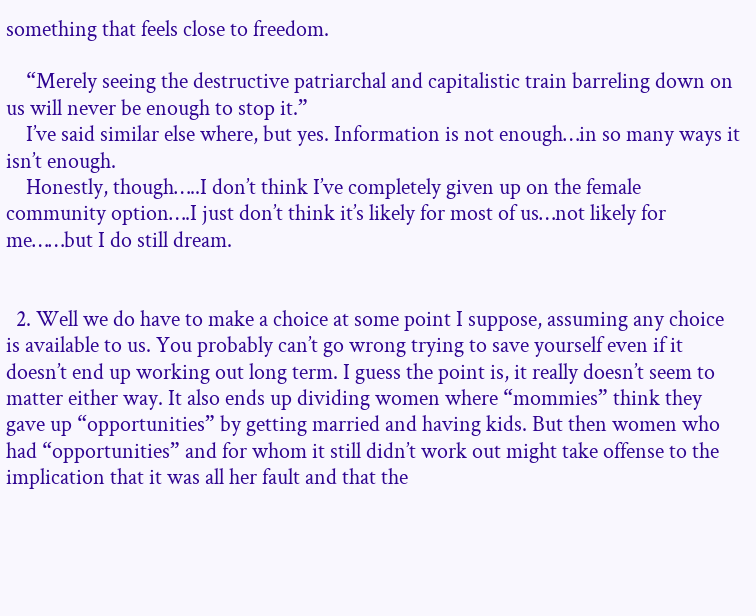something that feels close to freedom.

    “Merely seeing the destructive patriarchal and capitalistic train barreling down on us will never be enough to stop it.”
    I’ve said similar else where, but yes. Information is not enough…in so many ways it isn’t enough.
    Honestly, though…..I don’t think I’ve completely given up on the female community option….I just don’t think it’s likely for most of us…not likely for me……but I do still dream.


  2. Well we do have to make a choice at some point I suppose, assuming any choice is available to us. You probably can’t go wrong trying to save yourself even if it doesn’t end up working out long term. I guess the point is, it really doesn’t seem to matter either way. It also ends up dividing women where “mommies” think they gave up “opportunities” by getting married and having kids. But then women who had “opportunities” and for whom it still didn’t work out might take offense to the implication that it was all her fault and that the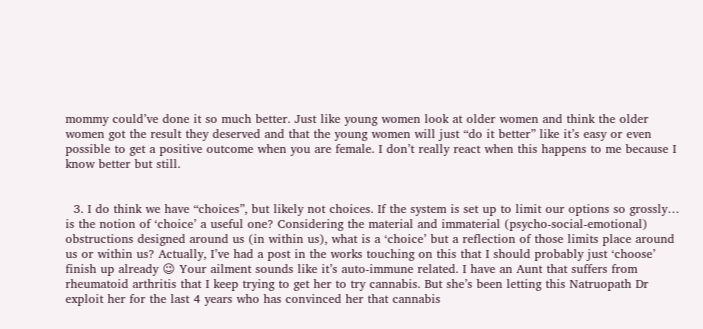mommy could’ve done it so much better. Just like young women look at older women and think the older women got the result they deserved and that the young women will just “do it better” like it’s easy or even possible to get a positive outcome when you are female. I don’t really react when this happens to me because I know better but still.


  3. I do think we have “choices”, but likely not choices. If the system is set up to limit our options so grossly… is the notion of ‘choice’ a useful one? Considering the material and immaterial (psycho-social-emotional) obstructions designed around us (in within us), what is a ‘choice’ but a reflection of those limits place around us or within us? Actually, I’ve had a post in the works touching on this that I should probably just ‘choose’ finish up already 😉 Your ailment sounds like it’s auto-immune related. I have an Aunt that suffers from rheumatoid arthritis that I keep trying to get her to try cannabis. But she’s been letting this Natruopath Dr exploit her for the last 4 years who has convinced her that cannabis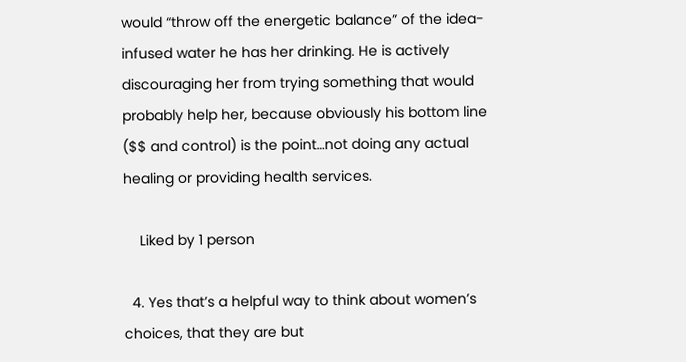would “throw off the energetic balance” of the idea-infused water he has her drinking. He is actively discouraging her from trying something that would probably help her, because obviously his bottom line ($$ and control) is the point…not doing any actual healing or providing health services.

    Liked by 1 person

  4. Yes that’s a helpful way to think about women’s choices, that they are but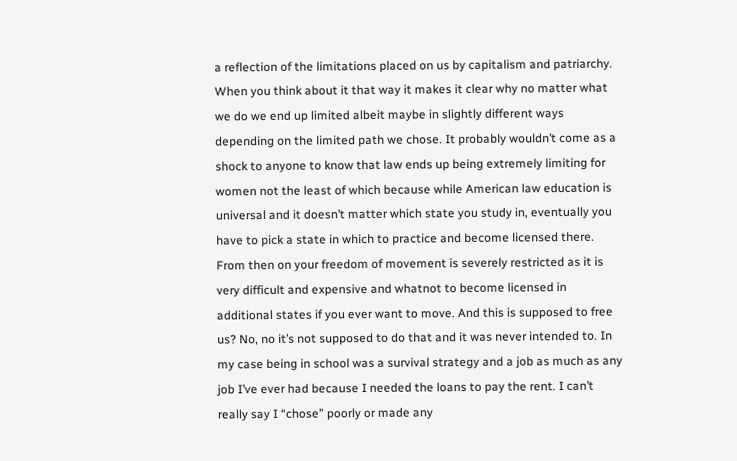a reflection of the limitations placed on us by capitalism and patriarchy. When you think about it that way it makes it clear why no matter what we do we end up limited albeit maybe in slightly different ways depending on the limited path we chose. It probably wouldn’t come as a shock to anyone to know that law ends up being extremely limiting for women not the least of which because while American law education is universal and it doesn’t matter which state you study in, eventually you have to pick a state in which to practice and become licensed there. From then on your freedom of movement is severely restricted as it is very difficult and expensive and whatnot to become licensed in additional states if you ever want to move. And this is supposed to free us? No, no it’s not supposed to do that and it was never intended to. In my case being in school was a survival strategy and a job as much as any job I’ve ever had because I needed the loans to pay the rent. I can’t really say I “chose” poorly or made any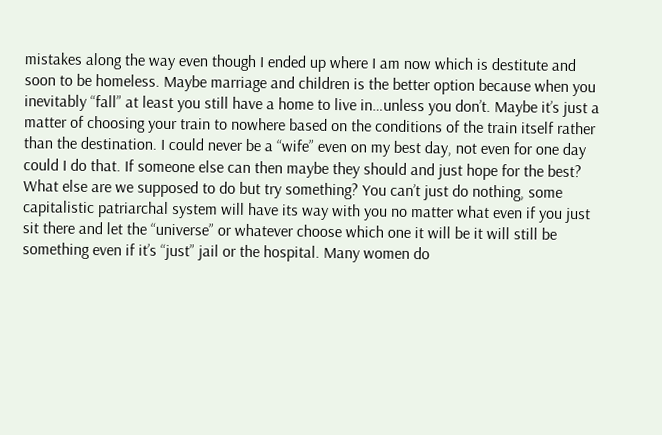mistakes along the way even though I ended up where I am now which is destitute and soon to be homeless. Maybe marriage and children is the better option because when you inevitably “fall” at least you still have a home to live in…unless you don’t. Maybe it’s just a matter of choosing your train to nowhere based on the conditions of the train itself rather than the destination. I could never be a “wife” even on my best day, not even for one day could I do that. If someone else can then maybe they should and just hope for the best? What else are we supposed to do but try something? You can’t just do nothing, some capitalistic patriarchal system will have its way with you no matter what even if you just sit there and let the “universe” or whatever choose which one it will be it will still be something even if it’s “just” jail or the hospital. Many women do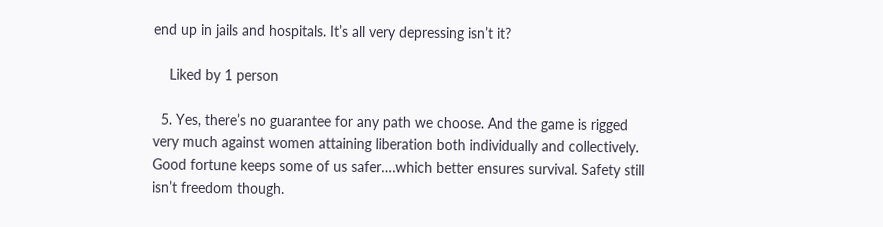end up in jails and hospitals. It’s all very depressing isn’t it?

    Liked by 1 person

  5. Yes, there’s no guarantee for any path we choose. And the game is rigged very much against women attaining liberation both individually and collectively. Good fortune keeps some of us safer….which better ensures survival. Safety still isn’t freedom though.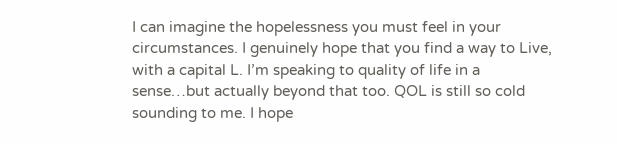I can imagine the hopelessness you must feel in your circumstances. I genuinely hope that you find a way to Live, with a capital L. I’m speaking to quality of life in a sense…but actually beyond that too. QOL is still so cold sounding to me. I hope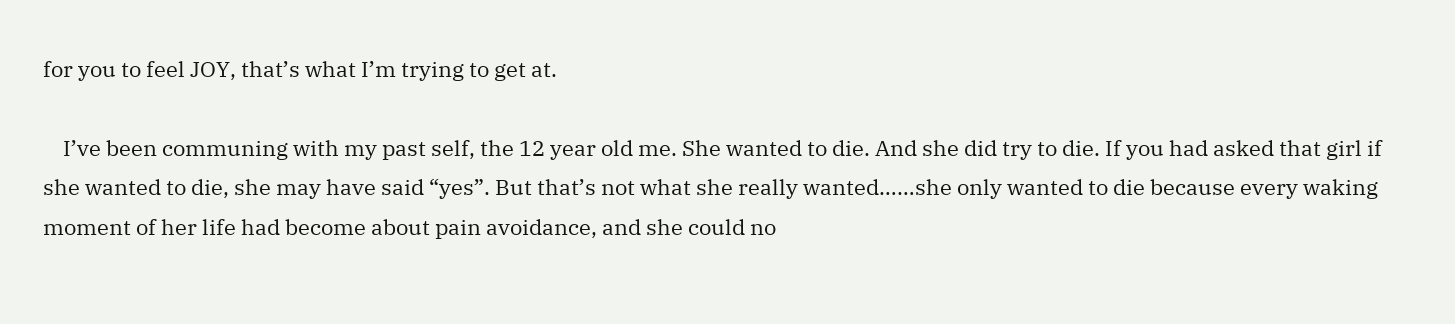for you to feel JOY, that’s what I’m trying to get at.

    I’ve been communing with my past self, the 12 year old me. She wanted to die. And she did try to die. If you had asked that girl if she wanted to die, she may have said “yes”. But that’s not what she really wanted……she only wanted to die because every waking moment of her life had become about pain avoidance, and she could no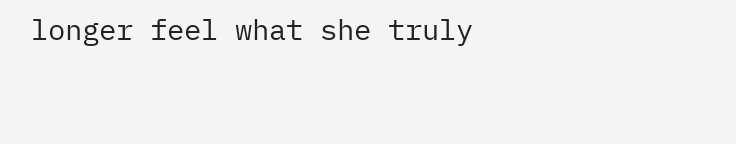longer feel what she truly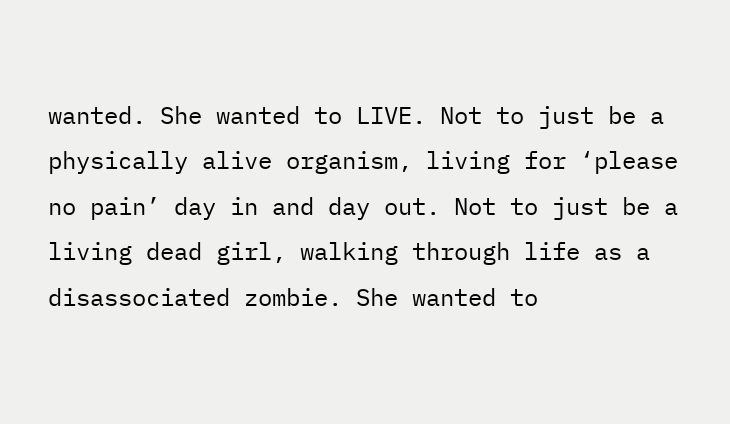wanted. She wanted to LIVE. Not to just be a physically alive organism, living for ‘please no pain’ day in and day out. Not to just be a living dead girl, walking through life as a disassociated zombie. She wanted to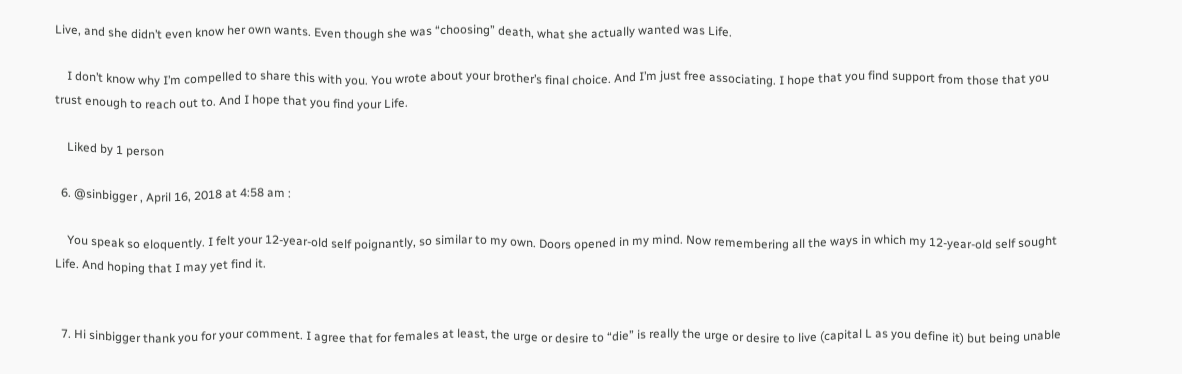Live, and she didn’t even know her own wants. Even though she was “choosing” death, what she actually wanted was Life.

    I don’t know why I’m compelled to share this with you. You wrote about your brother’s final choice. And I’m just free associating. I hope that you find support from those that you trust enough to reach out to. And I hope that you find your Life.

    Liked by 1 person

  6. @sinbigger , April 16, 2018 at 4:58 am :

    You speak so eloquently. I felt your 12-year-old self poignantly, so similar to my own. Doors opened in my mind. Now remembering all the ways in which my 12-year-old self sought Life. And hoping that I may yet find it.


  7. Hi sinbigger thank you for your comment. I agree that for females at least, the urge or desire to “die” is really the urge or desire to live (capital L as you define it) but being unable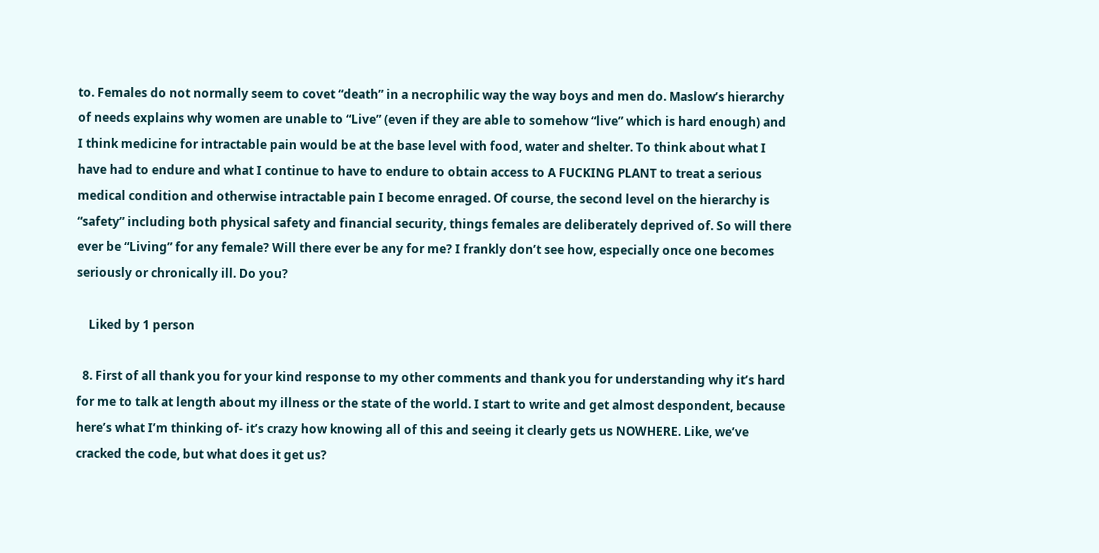to. Females do not normally seem to covet “death” in a necrophilic way the way boys and men do. Maslow’s hierarchy of needs explains why women are unable to “Live” (even if they are able to somehow “live” which is hard enough) and I think medicine for intractable pain would be at the base level with food, water and shelter. To think about what I have had to endure and what I continue to have to endure to obtain access to A FUCKING PLANT to treat a serious medical condition and otherwise intractable pain I become enraged. Of course, the second level on the hierarchy is “safety” including both physical safety and financial security, things females are deliberately deprived of. So will there ever be “Living” for any female? Will there ever be any for me? I frankly don’t see how, especially once one becomes seriously or chronically ill. Do you?

    Liked by 1 person

  8. First of all thank you for your kind response to my other comments and thank you for understanding why it’s hard for me to talk at length about my illness or the state of the world. I start to write and get almost despondent, because here’s what I’m thinking of- it’s crazy how knowing all of this and seeing it clearly gets us NOWHERE. Like, we’ve cracked the code, but what does it get us?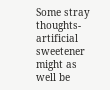Some stray thoughts- artificial sweetener might as well be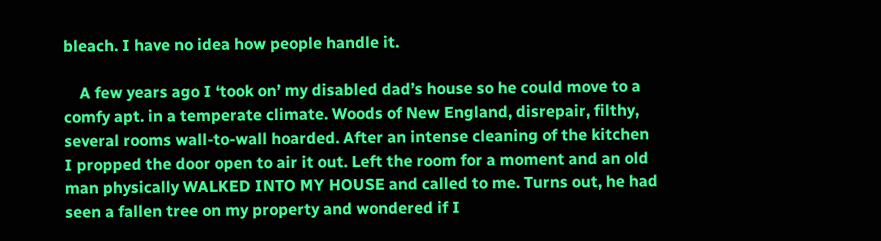bleach. I have no idea how people handle it.

    A few years ago I ‘took on’ my disabled dad’s house so he could move to a comfy apt. in a temperate climate. Woods of New England, disrepair, filthy, several rooms wall-to-wall hoarded. After an intense cleaning of the kitchen I propped the door open to air it out. Left the room for a moment and an old man physically WALKED INTO MY HOUSE and called to me. Turns out, he had seen a fallen tree on my property and wondered if I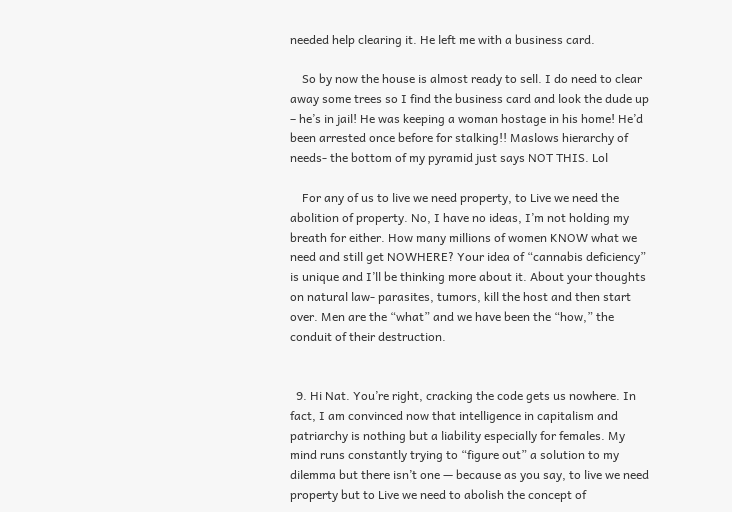needed help clearing it. He left me with a business card.

    So by now the house is almost ready to sell. I do need to clear away some trees so I find the business card and look the dude up – he’s in jail! He was keeping a woman hostage in his home! He’d been arrested once before for stalking!! Maslows hierarchy of needs- the bottom of my pyramid just says NOT THIS. Lol

    For any of us to live we need property, to Live we need the abolition of property. No, I have no ideas, I’m not holding my breath for either. How many millions of women KNOW what we need and still get NOWHERE? Your idea of “cannabis deficiency” is unique and I’ll be thinking more about it. About your thoughts on natural law- parasites, tumors, kill the host and then start over. Men are the “what” and we have been the “how,” the conduit of their destruction.


  9. Hi Nat. You’re right, cracking the code gets us nowhere. In fact, I am convinced now that intelligence in capitalism and patriarchy is nothing but a liability especially for females. My mind runs constantly trying to “figure out” a solution to my dilemma but there isn’t one — because as you say, to live we need property but to Live we need to abolish the concept of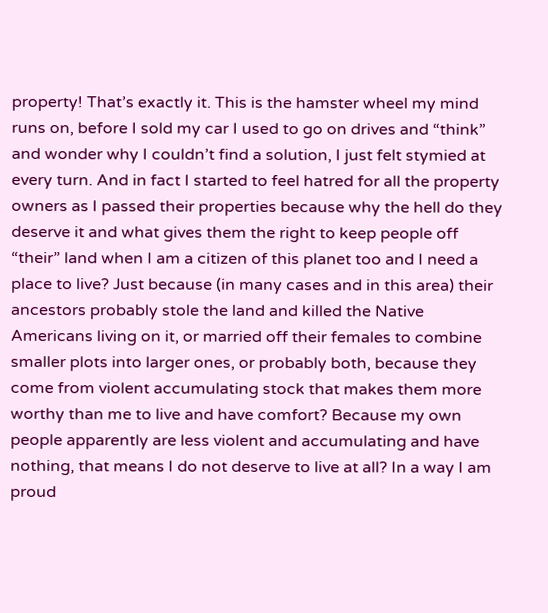property! That’s exactly it. This is the hamster wheel my mind runs on, before I sold my car I used to go on drives and “think” and wonder why I couldn’t find a solution, I just felt stymied at every turn. And in fact I started to feel hatred for all the property owners as I passed their properties because why the hell do they deserve it and what gives them the right to keep people off “their” land when I am a citizen of this planet too and I need a place to live? Just because (in many cases and in this area) their ancestors probably stole the land and killed the Native Americans living on it, or married off their females to combine smaller plots into larger ones, or probably both, because they come from violent accumulating stock that makes them more worthy than me to live and have comfort? Because my own people apparently are less violent and accumulating and have nothing, that means I do not deserve to live at all? In a way I am proud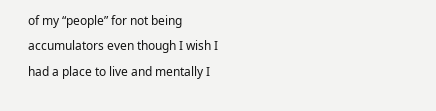of my “people” for not being accumulators even though I wish I had a place to live and mentally I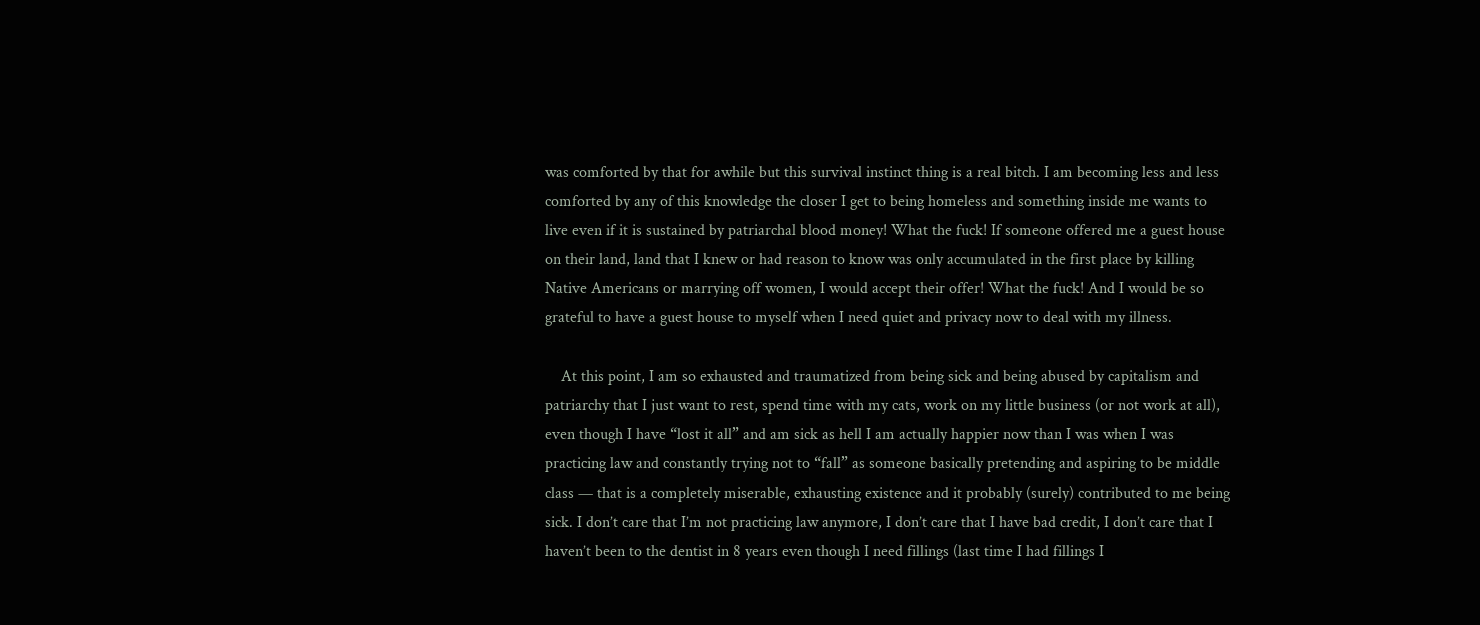was comforted by that for awhile but this survival instinct thing is a real bitch. I am becoming less and less comforted by any of this knowledge the closer I get to being homeless and something inside me wants to live even if it is sustained by patriarchal blood money! What the fuck! If someone offered me a guest house on their land, land that I knew or had reason to know was only accumulated in the first place by killing Native Americans or marrying off women, I would accept their offer! What the fuck! And I would be so grateful to have a guest house to myself when I need quiet and privacy now to deal with my illness.

    At this point, I am so exhausted and traumatized from being sick and being abused by capitalism and patriarchy that I just want to rest, spend time with my cats, work on my little business (or not work at all), even though I have “lost it all” and am sick as hell I am actually happier now than I was when I was practicing law and constantly trying not to “fall” as someone basically pretending and aspiring to be middle class — that is a completely miserable, exhausting existence and it probably (surely) contributed to me being sick. I don’t care that I’m not practicing law anymore, I don’t care that I have bad credit, I don’t care that I haven’t been to the dentist in 8 years even though I need fillings (last time I had fillings I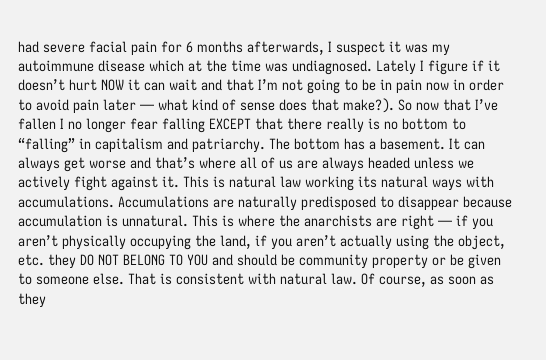had severe facial pain for 6 months afterwards, I suspect it was my autoimmune disease which at the time was undiagnosed. Lately I figure if it doesn’t hurt NOW it can wait and that I’m not going to be in pain now in order to avoid pain later — what kind of sense does that make?). So now that I’ve fallen I no longer fear falling EXCEPT that there really is no bottom to “falling” in capitalism and patriarchy. The bottom has a basement. It can always get worse and that’s where all of us are always headed unless we actively fight against it. This is natural law working its natural ways with accumulations. Accumulations are naturally predisposed to disappear because accumulation is unnatural. This is where the anarchists are right — if you aren’t physically occupying the land, if you aren’t actually using the object, etc. they DO NOT BELONG TO YOU and should be community property or be given to someone else. That is consistent with natural law. Of course, as soon as they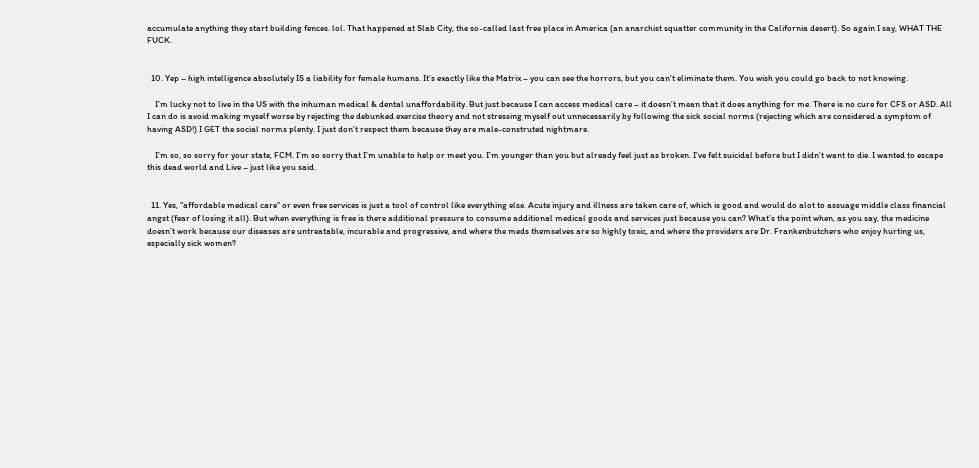accumulate anything they start building fences. lol. That happened at Slab City, the so-called last free place in America (an anarchist squatter community in the California desert). So again I say, WHAT THE FUCK.


  10. Yep – high intelligence absolutely IS a liability for female humans. It’s exactly like the Matrix – you can see the horrors, but you can’t eliminate them. You wish you could go back to not knowing.

    I’m lucky not to live in the US with the inhuman medical & dental unaffordability. But just because I can access medical care – it doesn’t mean that it does anything for me. There is no cure for CFS or ASD. All I can do is avoid making myself worse by rejecting the debunked exercise theory and not stressing myself out unnecessarily by following the sick social norms (rejecting which are considered a symptom of having ASD!) I GET the social norms plenty. I just don’t respect them because they are male-construted nightmare.

    I’m so, so sorry for your state, FCM. I’m so sorry that I’m unable to help or meet you. I’m younger than you but already feel just as broken. I’ve felt suicidal before but I didn’t want to die. I wanted to escape this dead world and Live – just like you said.


  11. Yes, “affordable medical care” or even free services is just a tool of control like everything else. Acute injury and illness are taken care of, which is good and would do alot to assuage middle class financial angst (fear of losing it all). But when everything is free is there additional pressure to consume additional medical goods and services just because you can? What’s the point when, as you say, the medicine doesn’t work because our diseases are untreatable, incurable and progressive, and where the meds themselves are so highly toxic, and where the providers are Dr. Frankenbutchers who enjoy hurting us, especially sick women?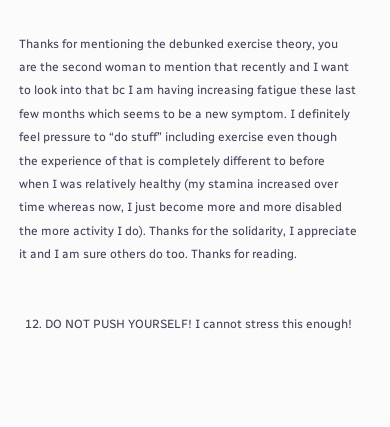Thanks for mentioning the debunked exercise theory, you are the second woman to mention that recently and I want to look into that bc I am having increasing fatigue these last few months which seems to be a new symptom. I definitely feel pressure to “do stuff” including exercise even though the experience of that is completely different to before when I was relatively healthy (my stamina increased over time whereas now, I just become more and more disabled the more activity I do). Thanks for the solidarity, I appreciate it and I am sure others do too. Thanks for reading.


  12. DO NOT PUSH YOURSELF! I cannot stress this enough!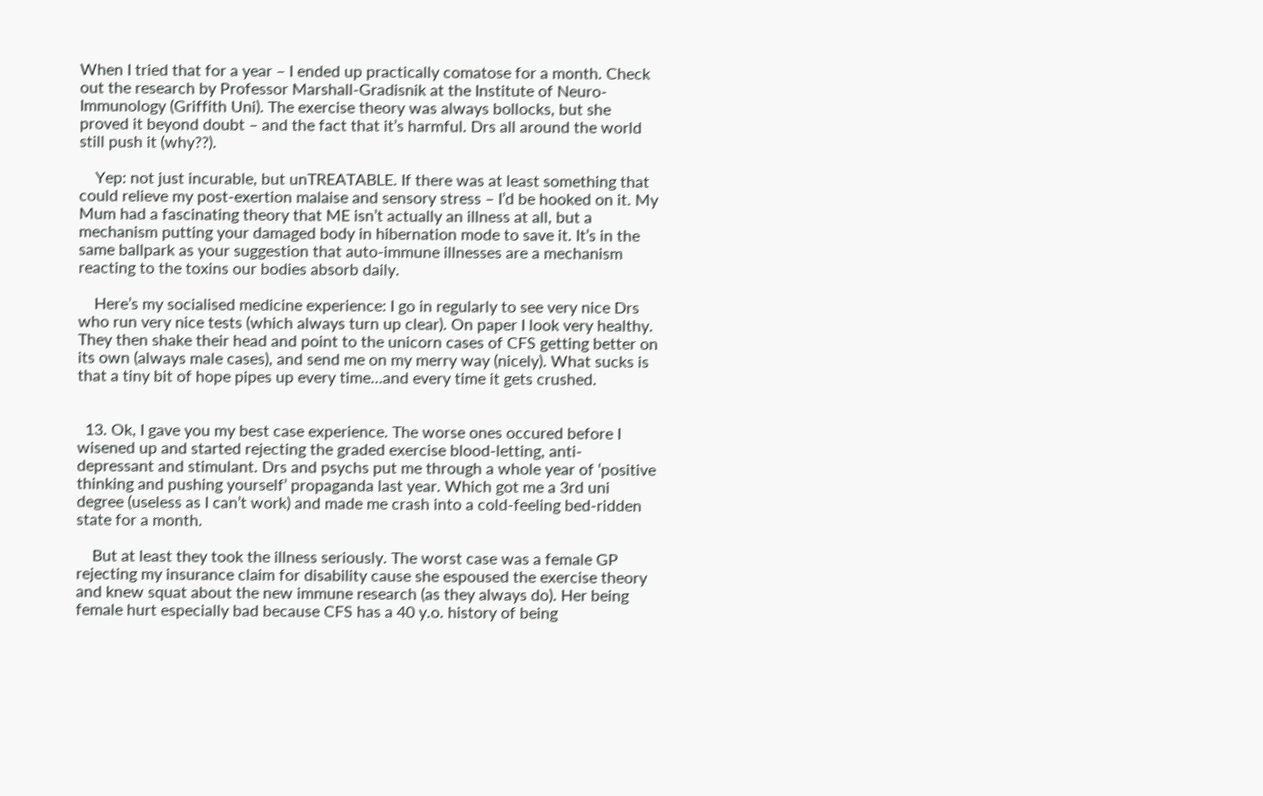When I tried that for a year – I ended up practically comatose for a month. Check out the research by Professor Marshall-Gradisnik at the Institute of Neuro-Immunology (Griffith Uni). The exercise theory was always bollocks, but she proved it beyond doubt – and the fact that it’s harmful. Drs all around the world still push it (why??).

    Yep: not just incurable, but unTREATABLE. If there was at least something that could relieve my post-exertion malaise and sensory stress – I’d be hooked on it. My Mum had a fascinating theory that ME isn’t actually an illness at all, but a mechanism putting your damaged body in hibernation mode to save it. It’s in the same ballpark as your suggestion that auto-immune illnesses are a mechanism reacting to the toxins our bodies absorb daily.

    Here’s my socialised medicine experience: I go in regularly to see very nice Drs who run very nice tests (which always turn up clear). On paper I look very healthy. They then shake their head and point to the unicorn cases of CFS getting better on its own (always male cases), and send me on my merry way (nicely). What sucks is that a tiny bit of hope pipes up every time…and every time it gets crushed.


  13. Ok, I gave you my best case experience. The worse ones occured before I wisened up and started rejecting the graded exercise blood-letting, anti-depressant and stimulant. Drs and psychs put me through a whole year of ‘positive thinking and pushing yourself’ propaganda last year. Which got me a 3rd uni degree (useless as I can’t work) and made me crash into a cold-feeling bed-ridden state for a month.

    But at least they took the illness seriously. The worst case was a female GP rejecting my insurance claim for disability cause she espoused the exercise theory and knew squat about the new immune research (as they always do). Her being female hurt especially bad because CFS has a 40 y.o. history of being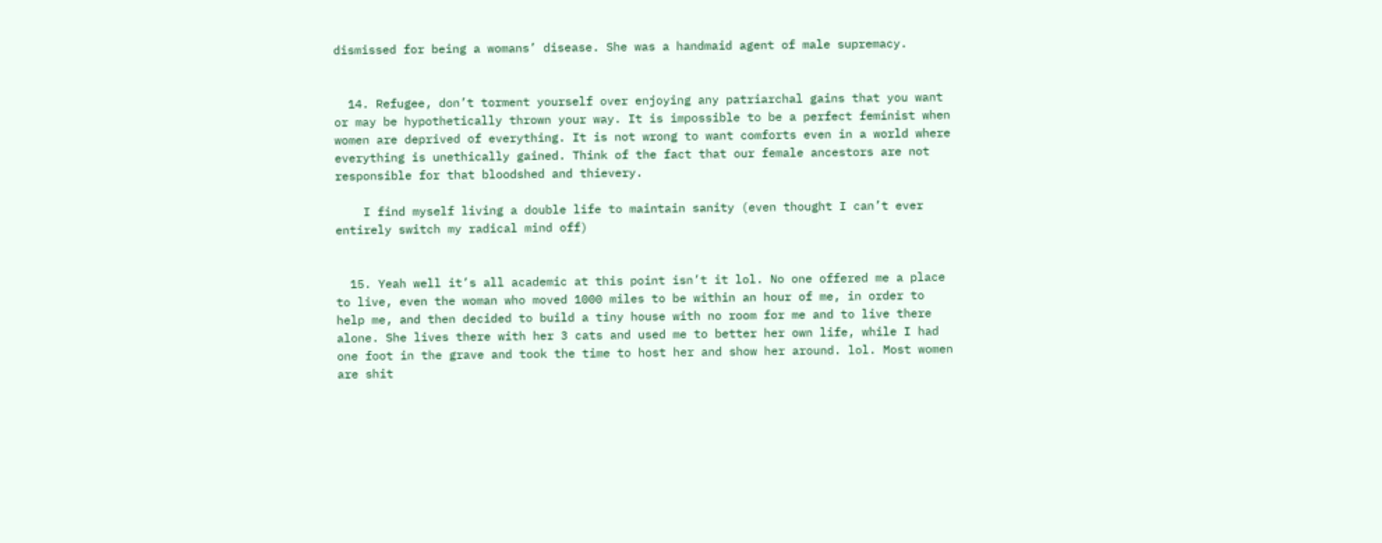dismissed for being a womans’ disease. She was a handmaid agent of male supremacy.


  14. Refugee, don’t torment yourself over enjoying any patriarchal gains that you want or may be hypothetically thrown your way. It is impossible to be a perfect feminist when women are deprived of everything. It is not wrong to want comforts even in a world where everything is unethically gained. Think of the fact that our female ancestors are not responsible for that bloodshed and thievery.

    I find myself living a double life to maintain sanity (even thought I can’t ever entirely switch my radical mind off)


  15. Yeah well it’s all academic at this point isn’t it lol. No one offered me a place to live, even the woman who moved 1000 miles to be within an hour of me, in order to help me, and then decided to build a tiny house with no room for me and to live there alone. She lives there with her 3 cats and used me to better her own life, while I had one foot in the grave and took the time to host her and show her around. lol. Most women are shit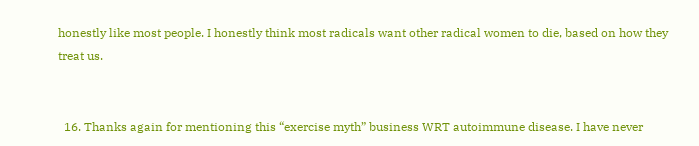honestly like most people. I honestly think most radicals want other radical women to die, based on how they treat us.


  16. Thanks again for mentioning this “exercise myth” business WRT autoimmune disease. I have never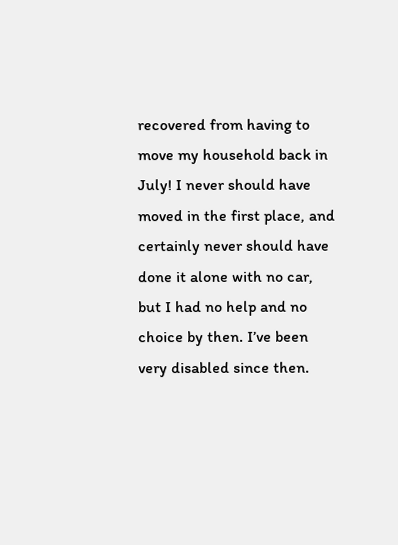recovered from having to move my household back in July! I never should have moved in the first place, and certainly never should have done it alone with no car, but I had no help and no choice by then. I’ve been very disabled since then.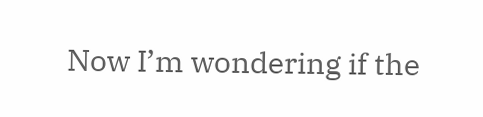Now I’m wondering if the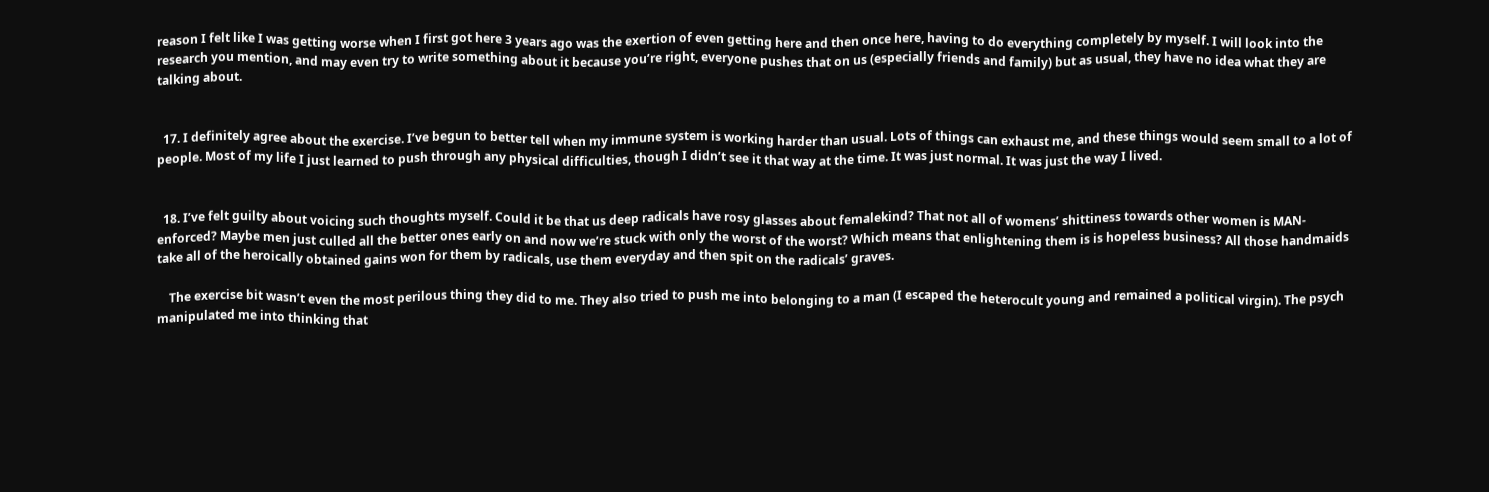reason I felt like I was getting worse when I first got here 3 years ago was the exertion of even getting here and then once here, having to do everything completely by myself. I will look into the research you mention, and may even try to write something about it because you’re right, everyone pushes that on us (especially friends and family) but as usual, they have no idea what they are talking about.


  17. I definitely agree about the exercise. I’ve begun to better tell when my immune system is working harder than usual. Lots of things can exhaust me, and these things would seem small to a lot of people. Most of my life I just learned to push through any physical difficulties, though I didn’t see it that way at the time. It was just normal. It was just the way I lived.


  18. I’ve felt guilty about voicing such thoughts myself. Could it be that us deep radicals have rosy glasses about femalekind? That not all of womens’ shittiness towards other women is MAN-enforced? Maybe men just culled all the better ones early on and now we’re stuck with only the worst of the worst? Which means that enlightening them is is hopeless business? All those handmaids take all of the heroically obtained gains won for them by radicals, use them everyday and then spit on the radicals’ graves.

    The exercise bit wasn’t even the most perilous thing they did to me. They also tried to push me into belonging to a man (I escaped the heterocult young and remained a political virgin). The psych manipulated me into thinking that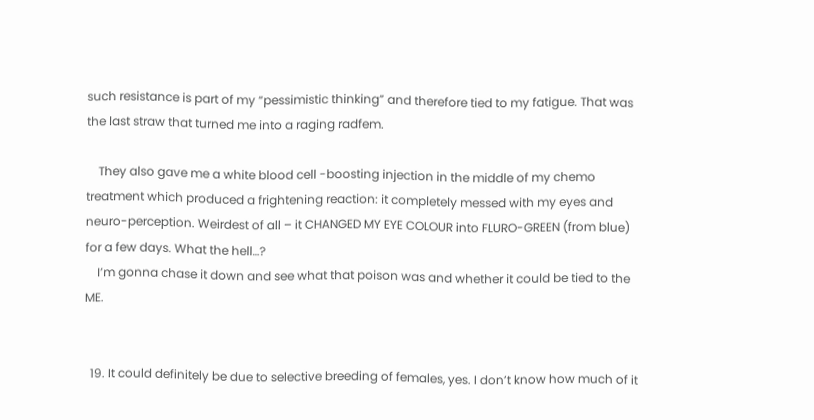such resistance is part of my “pessimistic thinking” and therefore tied to my fatigue. That was the last straw that turned me into a raging radfem.

    They also gave me a white blood cell -boosting injection in the middle of my chemo treatment which produced a frightening reaction: it completely messed with my eyes and neuro-perception. Weirdest of all – it CHANGED MY EYE COLOUR into FLURO-GREEN (from blue) for a few days. What the hell…?
    I’m gonna chase it down and see what that poison was and whether it could be tied to the ME.


  19. It could definitely be due to selective breeding of females, yes. I don’t know how much of it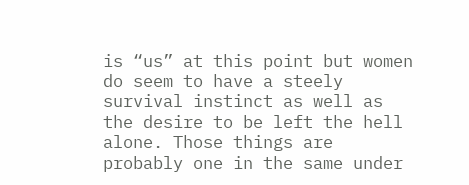is “us” at this point but women do seem to have a steely survival instinct as well as the desire to be left the hell alone. Those things are probably one in the same under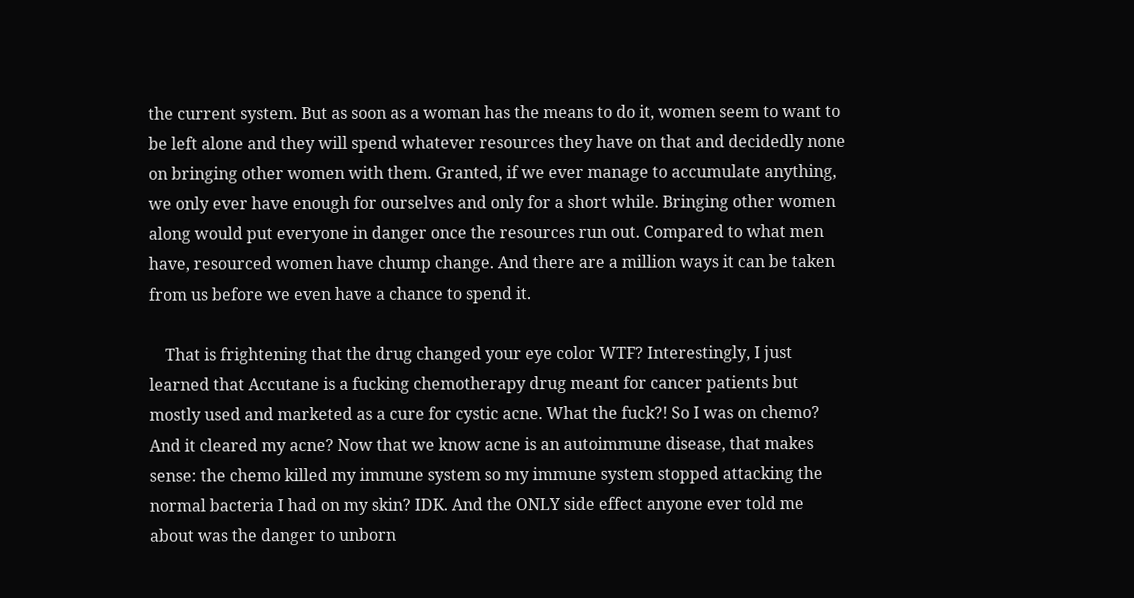the current system. But as soon as a woman has the means to do it, women seem to want to be left alone and they will spend whatever resources they have on that and decidedly none on bringing other women with them. Granted, if we ever manage to accumulate anything, we only ever have enough for ourselves and only for a short while. Bringing other women along would put everyone in danger once the resources run out. Compared to what men have, resourced women have chump change. And there are a million ways it can be taken from us before we even have a chance to spend it.

    That is frightening that the drug changed your eye color WTF? Interestingly, I just learned that Accutane is a fucking chemotherapy drug meant for cancer patients but mostly used and marketed as a cure for cystic acne. What the fuck?! So I was on chemo? And it cleared my acne? Now that we know acne is an autoimmune disease, that makes sense: the chemo killed my immune system so my immune system stopped attacking the normal bacteria I had on my skin? IDK. And the ONLY side effect anyone ever told me about was the danger to unborn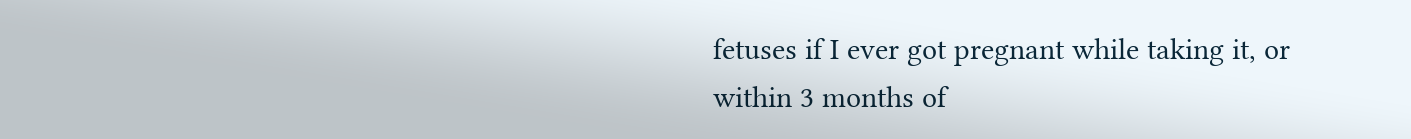fetuses if I ever got pregnant while taking it, or within 3 months of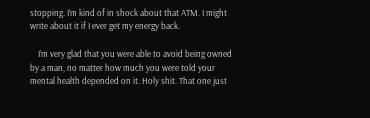stopping. I’m kind of in shock about that ATM. I might write about it if I ever get my energy back.

    I’m very glad that you were able to avoid being owned by a man, no matter how much you were told your mental health depended on it. Holy shit. That one just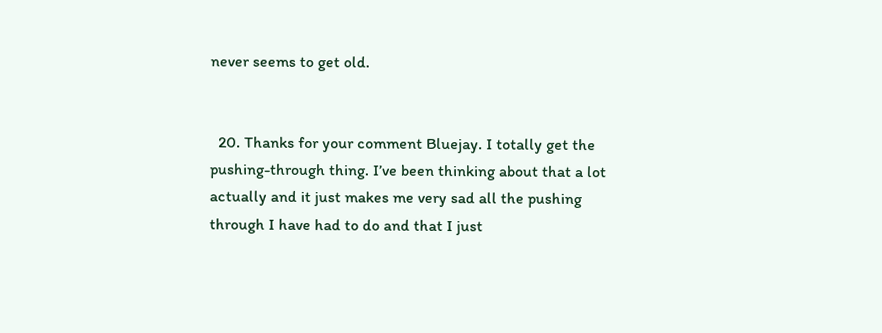never seems to get old.


  20. Thanks for your comment Bluejay. I totally get the pushing-through thing. I’ve been thinking about that a lot actually and it just makes me very sad all the pushing through I have had to do and that I just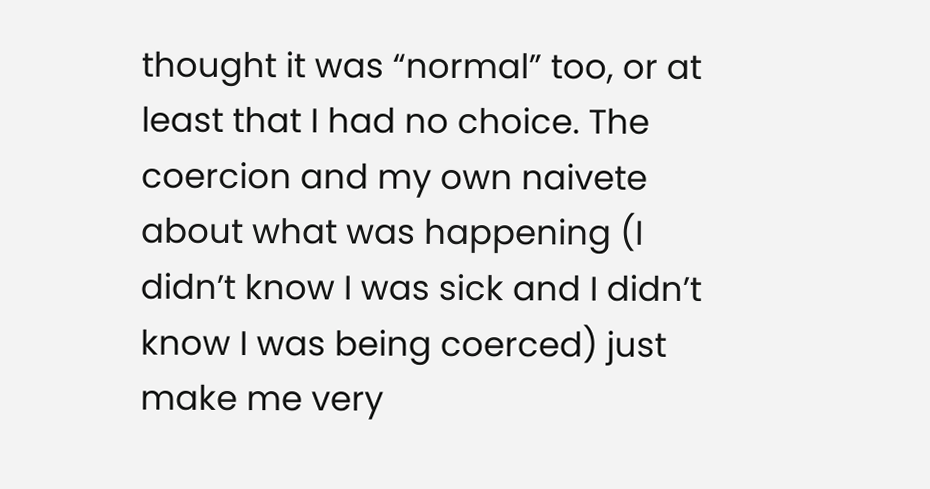thought it was “normal” too, or at least that I had no choice. The coercion and my own naivete about what was happening (I didn’t know I was sick and I didn’t know I was being coerced) just make me very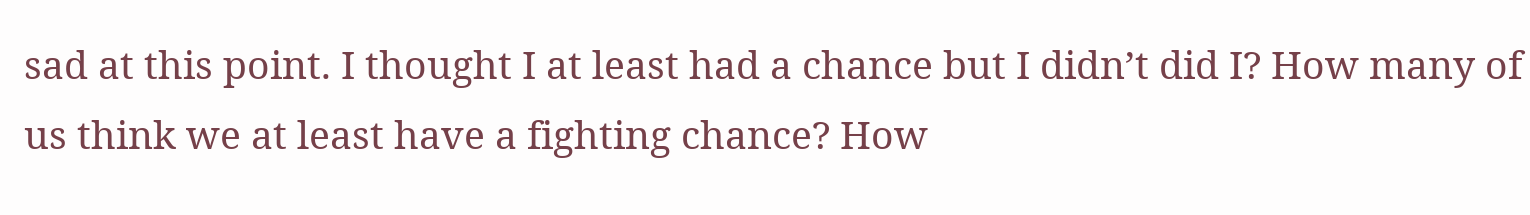sad at this point. I thought I at least had a chance but I didn’t did I? How many of us think we at least have a fighting chance? How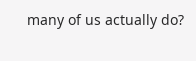many of us actually do?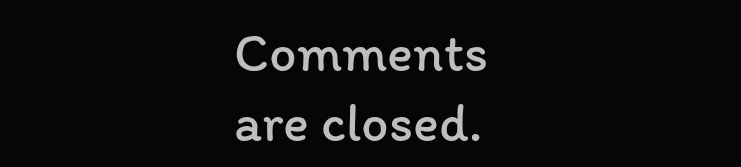Comments are closed.